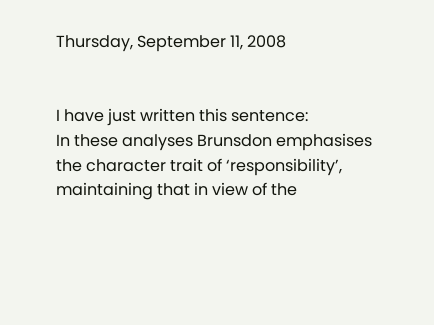Thursday, September 11, 2008


I have just written this sentence:
In these analyses Brunsdon emphasises the character trait of ‘responsibility’, maintaining that in view of the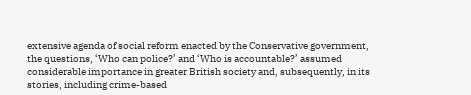extensive agenda of social reform enacted by the Conservative government, the questions, ‘Who can police?’ and ‘Who is accountable?’ assumed considerable importance in greater British society and, subsequently, in its stories, including crime-based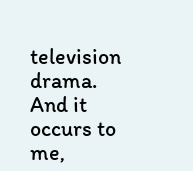television drama.
And it occurs to me,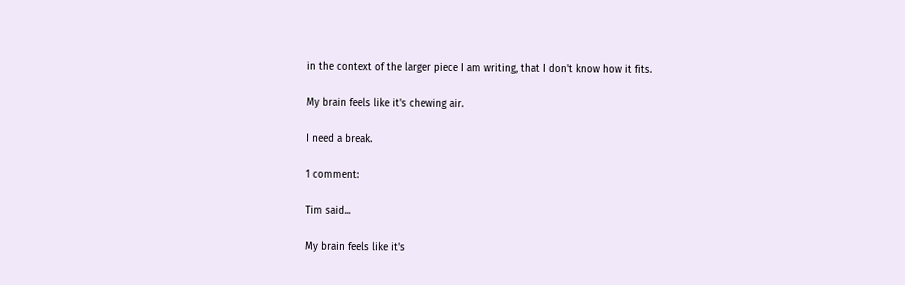in the context of the larger piece I am writing, that I don't know how it fits.

My brain feels like it's chewing air.

I need a break.

1 comment:

Tim said...

My brain feels like it's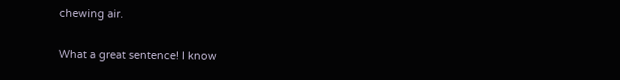chewing air.

What a great sentence! I know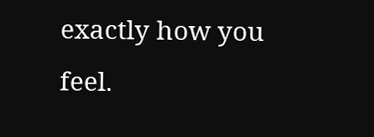exactly how you feel.